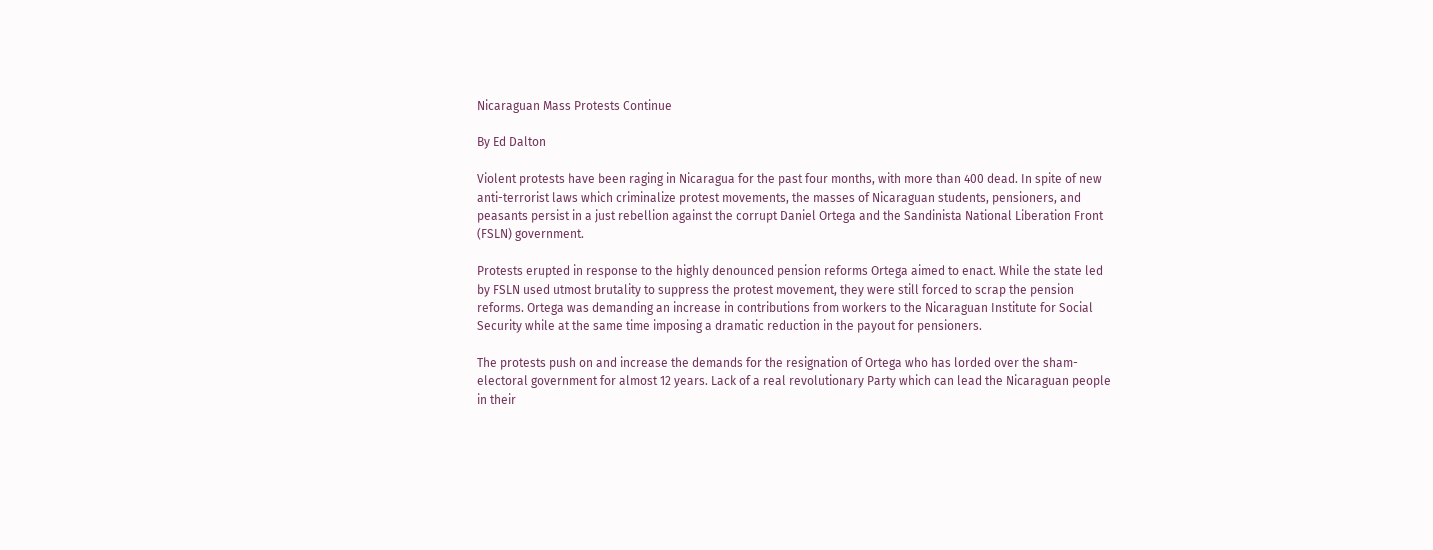Nicaraguan Mass Protests Continue

By Ed Dalton

Violent protests have been raging in Nicaragua for the past four months, with more than 400 dead. In spite of new anti-terrorist laws which criminalize protest movements, the masses of Nicaraguan students, pensioners, and peasants persist in a just rebellion against the corrupt Daniel Ortega and the Sandinista National Liberation Front (FSLN) government.

Protests erupted in response to the highly denounced pension reforms Ortega aimed to enact. While the state led by FSLN used utmost brutality to suppress the protest movement, they were still forced to scrap the pension reforms. Ortega was demanding an increase in contributions from workers to the Nicaraguan Institute for Social Security while at the same time imposing a dramatic reduction in the payout for pensioners.

The protests push on and increase the demands for the resignation of Ortega who has lorded over the sham-electoral government for almost 12 years. Lack of a real revolutionary Party which can lead the Nicaraguan people in their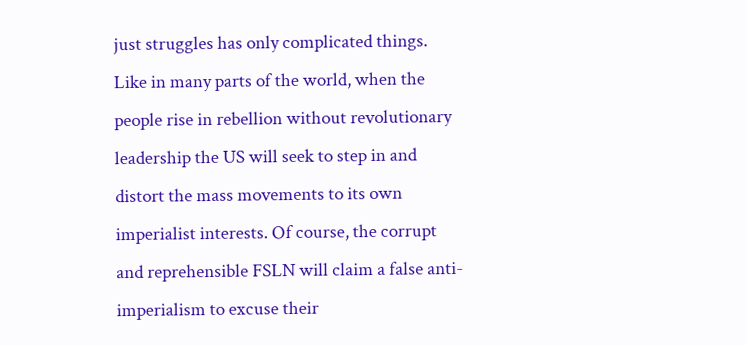just struggles has only complicated things.  Like in many parts of the world, when the people rise in rebellion without revolutionary leadership the US will seek to step in and distort the mass movements to its own imperialist interests. Of course, the corrupt and reprehensible FSLN will claim a false anti-imperialism to excuse their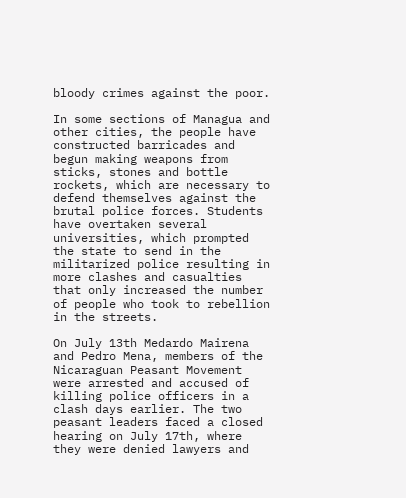bloody crimes against the poor.

In some sections of Managua and other cities, the people have constructed barricades and begun making weapons from sticks, stones and bottle rockets, which are necessary to defend themselves against the brutal police forces. Students have overtaken several universities, which prompted the state to send in the militarized police resulting in more clashes and casualties that only increased the number of people who took to rebellion in the streets.

On July 13th Medardo Mairena and Pedro Mena, members of the Nicaraguan Peasant Movement were arrested and accused of killing police officers in a clash days earlier. The two peasant leaders faced a closed hearing on July 17th, where they were denied lawyers and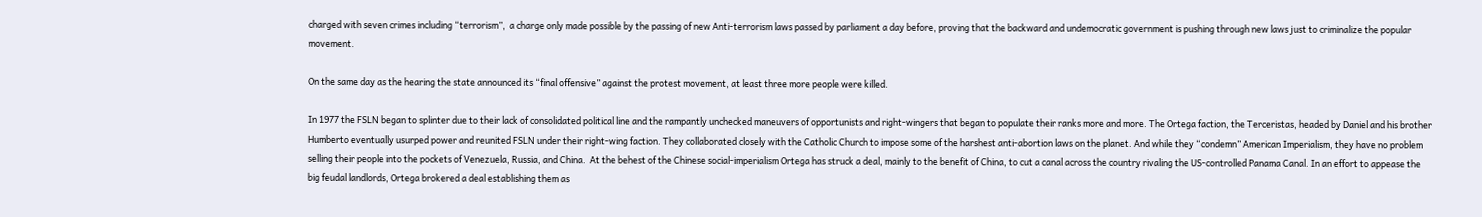charged with seven crimes including “terrorism”,  a charge only made possible by the passing of new Anti-terrorism laws passed by parliament a day before, proving that the backward and undemocratic government is pushing through new laws just to criminalize the popular movement.

On the same day as the hearing the state announced its “final offensive” against the protest movement, at least three more people were killed.

In 1977 the FSLN began to splinter due to their lack of consolidated political line and the rampantly unchecked maneuvers of opportunists and right-wingers that began to populate their ranks more and more. The Ortega faction, the Terceristas, headed by Daniel and his brother Humberto eventually usurped power and reunited FSLN under their right-wing faction. They collaborated closely with the Catholic Church to impose some of the harshest anti-abortion laws on the planet. And while they “condemn” American Imperialism, they have no problem selling their people into the pockets of Venezuela, Russia, and China.  At the behest of the Chinese social-imperialism Ortega has struck a deal, mainly to the benefit of China, to cut a canal across the country rivaling the US-controlled Panama Canal. In an effort to appease the big feudal landlords, Ortega brokered a deal establishing them as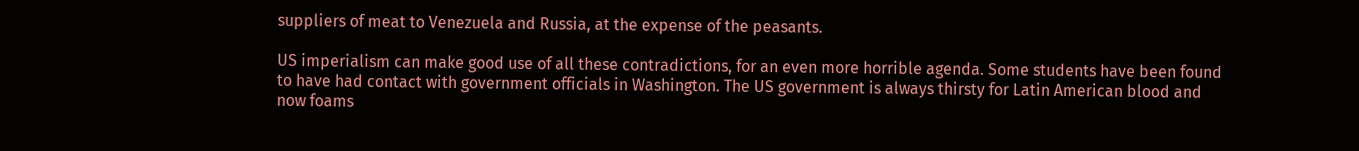suppliers of meat to Venezuela and Russia, at the expense of the peasants.

US imperialism can make good use of all these contradictions, for an even more horrible agenda. Some students have been found to have had contact with government officials in Washington. The US government is always thirsty for Latin American blood and now foams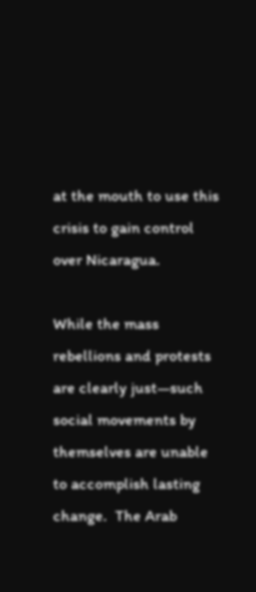at the mouth to use this crisis to gain control over Nicaragua.

While the mass rebellions and protests are clearly just—such social movements by themselves are unable to accomplish lasting change.  The Arab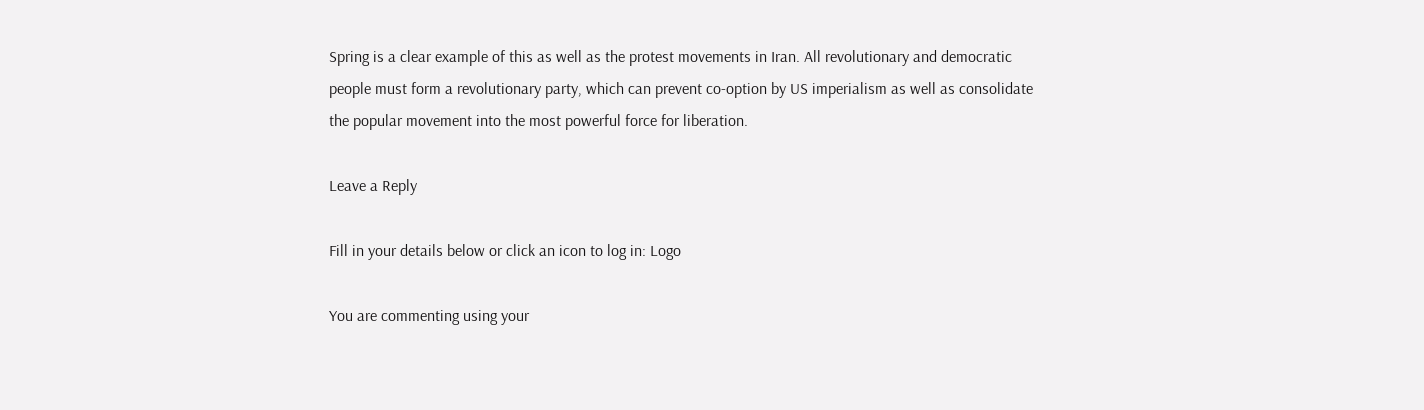Spring is a clear example of this as well as the protest movements in Iran. All revolutionary and democratic people must form a revolutionary party, which can prevent co-option by US imperialism as well as consolidate the popular movement into the most powerful force for liberation.

Leave a Reply

Fill in your details below or click an icon to log in: Logo

You are commenting using your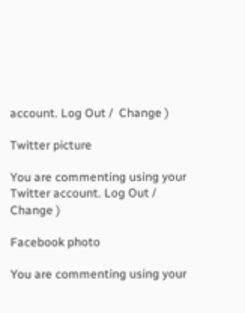account. Log Out /  Change )

Twitter picture

You are commenting using your Twitter account. Log Out /  Change )

Facebook photo

You are commenting using your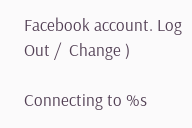Facebook account. Log Out /  Change )

Connecting to %s